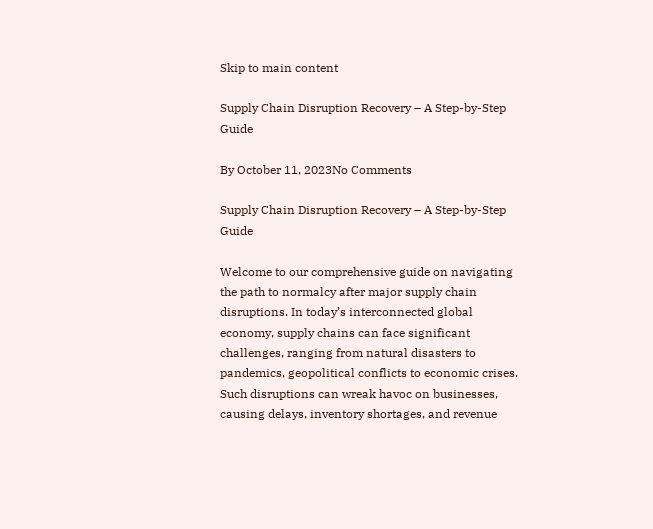Skip to main content

Supply Chain Disruption Recovery – A Step-by-Step Guide

By October 11, 2023No Comments

Supply Chain Disruption Recovery – A Step-by-Step Guide

Welcome to our comprehensive guide on navigating the path to normalcy after major supply chain disruptions. In today’s interconnected global economy, supply chains can face significant challenges, ranging from natural disasters to pandemics, geopolitical conflicts to economic crises. Such disruptions can wreak havoc on businesses, causing delays, inventory shortages, and revenue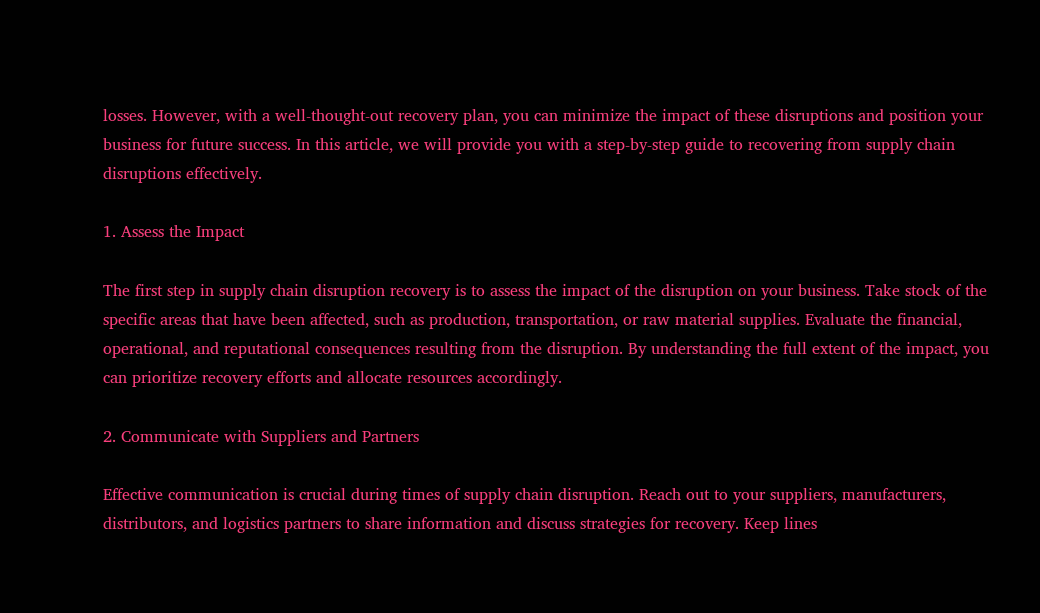losses. However, with a well-thought-out recovery plan, you can minimize the impact of these disruptions and position your business for future success. In this article, we will provide you with a step-by-step guide to recovering from supply chain disruptions effectively.

1. Assess the Impact

The first step in supply chain disruption recovery is to assess the impact of the disruption on your business. Take stock of the specific areas that have been affected, such as production, transportation, or raw material supplies. Evaluate the financial, operational, and reputational consequences resulting from the disruption. By understanding the full extent of the impact, you can prioritize recovery efforts and allocate resources accordingly.

2. Communicate with Suppliers and Partners

Effective communication is crucial during times of supply chain disruption. Reach out to your suppliers, manufacturers, distributors, and logistics partners to share information and discuss strategies for recovery. Keep lines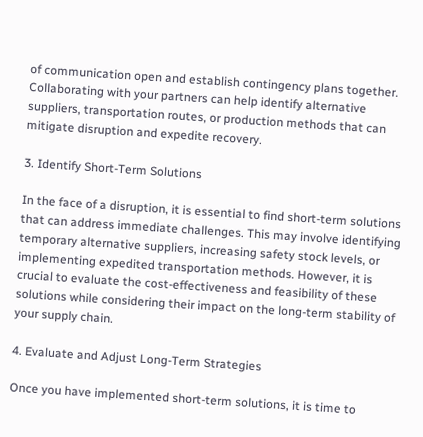of communication open and establish contingency plans together. Collaborating with your partners can help identify alternative suppliers, transportation routes, or production methods that can mitigate disruption and expedite recovery.

3. Identify Short-Term Solutions

In the face of a disruption, it is essential to find short-term solutions that can address immediate challenges. This may involve identifying temporary alternative suppliers, increasing safety stock levels, or implementing expedited transportation methods. However, it is crucial to evaluate the cost-effectiveness and feasibility of these solutions while considering their impact on the long-term stability of your supply chain.

4. Evaluate and Adjust Long-Term Strategies

Once you have implemented short-term solutions, it is time to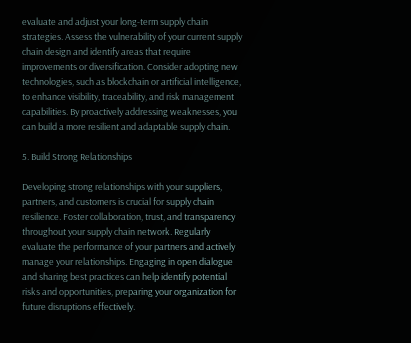evaluate and adjust your long-term supply chain strategies. Assess the vulnerability of your current supply chain design and identify areas that require improvements or diversification. Consider adopting new technologies, such as blockchain or artificial intelligence, to enhance visibility, traceability, and risk management capabilities. By proactively addressing weaknesses, you can build a more resilient and adaptable supply chain.

5. Build Strong Relationships

Developing strong relationships with your suppliers, partners, and customers is crucial for supply chain resilience. Foster collaboration, trust, and transparency throughout your supply chain network. Regularly evaluate the performance of your partners and actively manage your relationships. Engaging in open dialogue and sharing best practices can help identify potential risks and opportunities, preparing your organization for future disruptions effectively.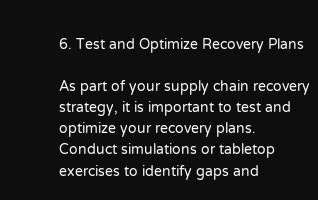6. Test and Optimize Recovery Plans

As part of your supply chain recovery strategy, it is important to test and optimize your recovery plans. Conduct simulations or tabletop exercises to identify gaps and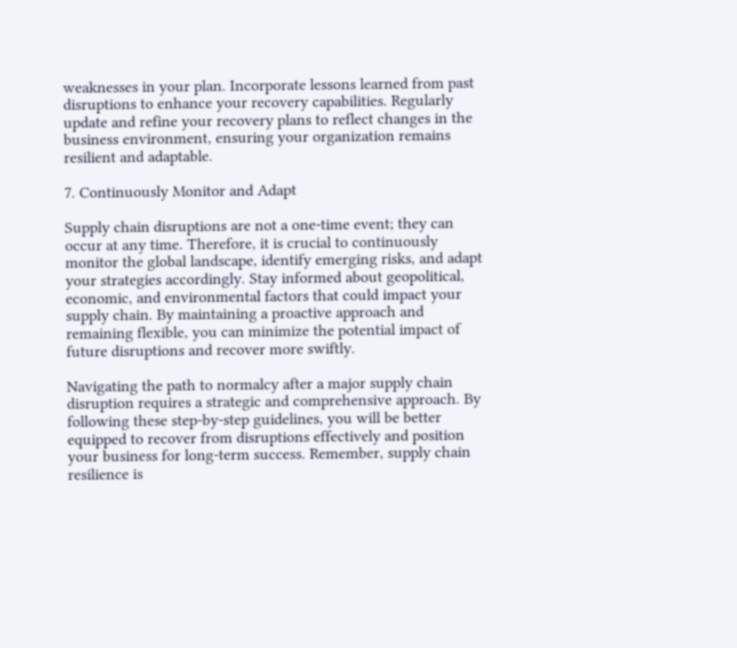weaknesses in your plan. Incorporate lessons learned from past disruptions to enhance your recovery capabilities. Regularly update and refine your recovery plans to reflect changes in the business environment, ensuring your organization remains resilient and adaptable.

7. Continuously Monitor and Adapt

Supply chain disruptions are not a one-time event; they can occur at any time. Therefore, it is crucial to continuously monitor the global landscape, identify emerging risks, and adapt your strategies accordingly. Stay informed about geopolitical, economic, and environmental factors that could impact your supply chain. By maintaining a proactive approach and remaining flexible, you can minimize the potential impact of future disruptions and recover more swiftly.

Navigating the path to normalcy after a major supply chain disruption requires a strategic and comprehensive approach. By following these step-by-step guidelines, you will be better equipped to recover from disruptions effectively and position your business for long-term success. Remember, supply chain resilience is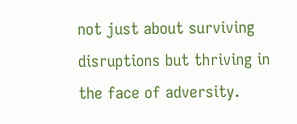not just about surviving disruptions but thriving in the face of adversity.